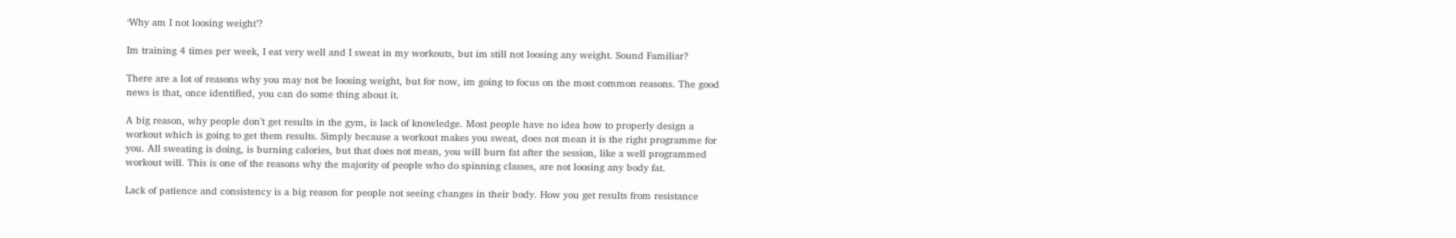‘Why am I not loosing weight’?

Im training 4 times per week, I eat very well and I sweat in my workouts, but im still not loosing any weight. Sound Familiar?

There are a lot of reasons why you may not be loosing weight, but for now, im going to focus on the most common reasons. The good news is that, once identified, you can do some thing about it.

A big reason, why people don’t get results in the gym, is lack of knowledge. Most people have no idea how to properly design a workout which is going to get them results. Simply because a workout makes you sweat, does not mean it is the right programme for you. All sweating is doing, is burning calories, but that does not mean, you will burn fat after the session, like a well programmed workout will. This is one of the reasons why the majority of people who do spinning classes, are not loosing any body fat.

Lack of patience and consistency is a big reason for people not seeing changes in their body. How you get results from resistance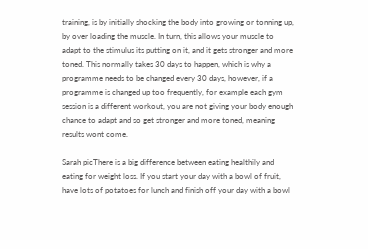training, is by initially shocking the body into growing or tonning up, by over loading the muscle. In turn, this allows your muscle to adapt to the stimulus its putting on it, and it gets stronger and more toned. This normally takes 30 days to happen, which is why a programme needs to be changed every 30 days, however, if a programme is changed up too frequently, for example each gym session is a different workout, you are not giving your body enough chance to adapt and so get stronger and more toned, meaning results wont come.

Sarah picThere is a big difference between eating healthily and eating for weight loss. If you start your day with a bowl of fruit, have lots of potatoes for lunch and finish off your day with a bowl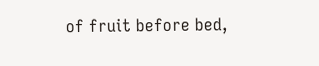of fruit before bed,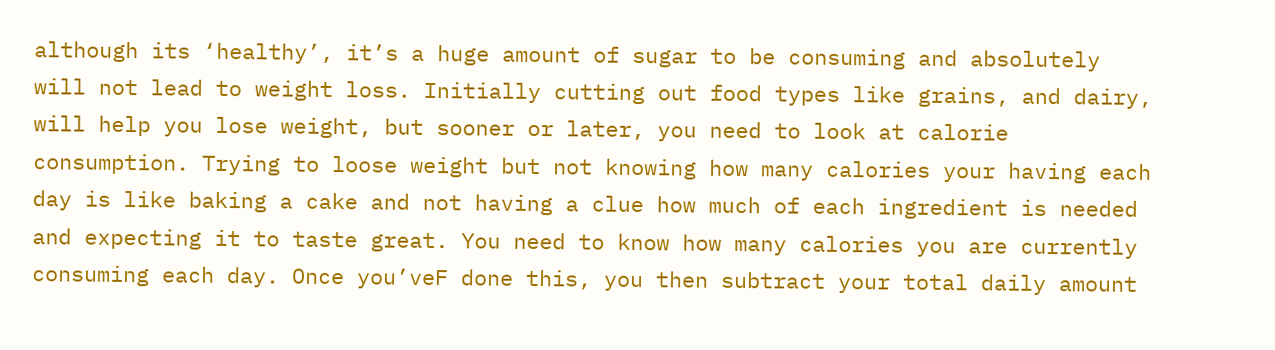although its ‘healthy’, it’s a huge amount of sugar to be consuming and absolutely will not lead to weight loss. Initially cutting out food types like grains, and dairy, will help you lose weight, but sooner or later, you need to look at calorie consumption. Trying to loose weight but not knowing how many calories your having each day is like baking a cake and not having a clue how much of each ingredient is needed and expecting it to taste great. You need to know how many calories you are currently consuming each day. Once you’veF done this, you then subtract your total daily amount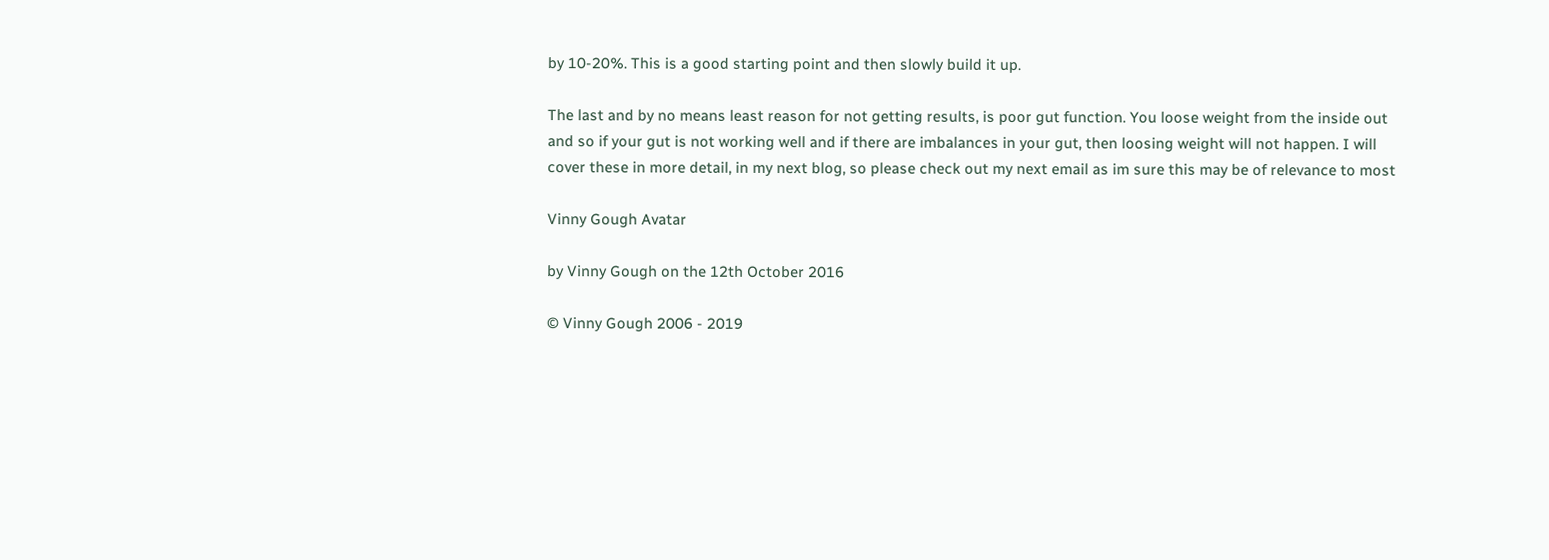by 10-20%. This is a good starting point and then slowly build it up.

The last and by no means least reason for not getting results, is poor gut function. You loose weight from the inside out and so if your gut is not working well and if there are imbalances in your gut, then loosing weight will not happen. I will cover these in more detail, in my next blog, so please check out my next email as im sure this may be of relevance to most

Vinny Gough Avatar

by Vinny Gough on the 12th October 2016

© Vinny Gough 2006 - 2019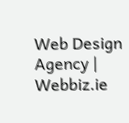Web Design Agency | Webbiz.ie